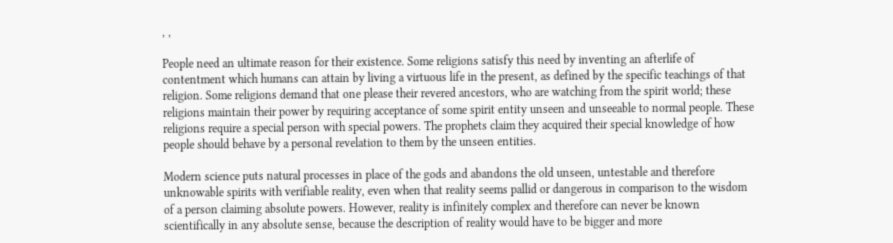, ,

People need an ultimate reason for their existence. Some religions satisfy this need by inventing an afterlife of contentment which humans can attain by living a virtuous life in the present, as defined by the specific teachings of that religion. Some religions demand that one please their revered ancestors, who are watching from the spirit world; these religions maintain their power by requiring acceptance of some spirit entity unseen and unseeable to normal people. These religions require a special person with special powers. The prophets claim they acquired their special knowledge of how people should behave by a personal revelation to them by the unseen entities.

Modern science puts natural processes in place of the gods and abandons the old unseen, untestable and therefore unknowable spirits with verifiable reality, even when that reality seems pallid or dangerous in comparison to the wisdom of a person claiming absolute powers. However, reality is infinitely complex and therefore can never be known scientifically in any absolute sense, because the description of reality would have to be bigger and more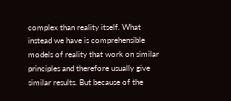complex than reality itself. What instead we have is comprehensible models of reality that work on similar principles and therefore usually give similar results. But because of the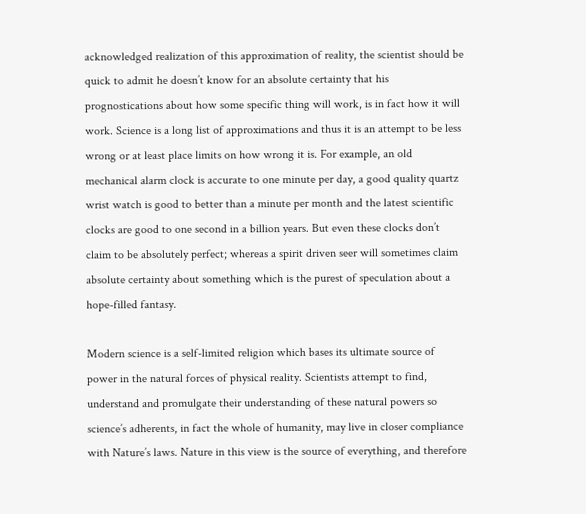acknowledged realization of this approximation of reality, the scientist should be quick to admit he doesn’t know for an absolute certainty that his prognostications about how some specific thing will work, is in fact how it will work. Science is a long list of approximations and thus it is an attempt to be less wrong or at least place limits on how wrong it is. For example, an old mechanical alarm clock is accurate to one minute per day, a good quality quartz wrist watch is good to better than a minute per month and the latest scientific clocks are good to one second in a billion years. But even these clocks don’t claim to be absolutely perfect; whereas a spirit driven seer will sometimes claim absolute certainty about something which is the purest of speculation about a hope-filled fantasy.

Modern science is a self-limited religion which bases its ultimate source of power in the natural forces of physical reality. Scientists attempt to find, understand and promulgate their understanding of these natural powers so science’s adherents, in fact the whole of humanity, may live in closer compliance with Nature’s laws. Nature in this view is the source of everything, and therefore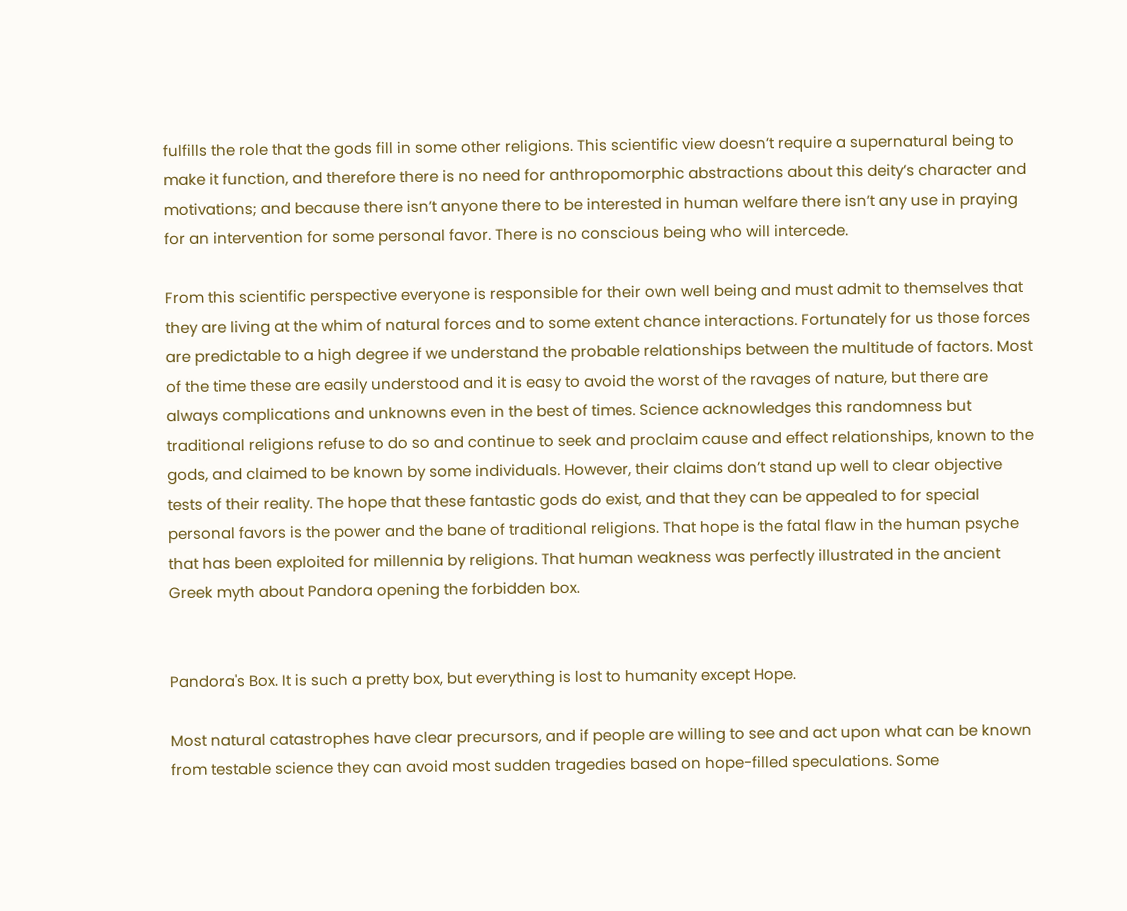fulfills the role that the gods fill in some other religions. This scientific view doesn’t require a supernatural being to make it function, and therefore there is no need for anthropomorphic abstractions about this deity’s character and motivations; and because there isn’t anyone there to be interested in human welfare there isn’t any use in praying for an intervention for some personal favor. There is no conscious being who will intercede.

From this scientific perspective everyone is responsible for their own well being and must admit to themselves that they are living at the whim of natural forces and to some extent chance interactions. Fortunately for us those forces are predictable to a high degree if we understand the probable relationships between the multitude of factors. Most of the time these are easily understood and it is easy to avoid the worst of the ravages of nature, but there are always complications and unknowns even in the best of times. Science acknowledges this randomness but traditional religions refuse to do so and continue to seek and proclaim cause and effect relationships, known to the gods, and claimed to be known by some individuals. However, their claims don’t stand up well to clear objective tests of their reality. The hope that these fantastic gods do exist, and that they can be appealed to for special personal favors is the power and the bane of traditional religions. That hope is the fatal flaw in the human psyche that has been exploited for millennia by religions. That human weakness was perfectly illustrated in the ancient Greek myth about Pandora opening the forbidden box.


Pandora's Box. It is such a pretty box, but everything is lost to humanity except Hope.

Most natural catastrophes have clear precursors, and if people are willing to see and act upon what can be known from testable science they can avoid most sudden tragedies based on hope-filled speculations. Some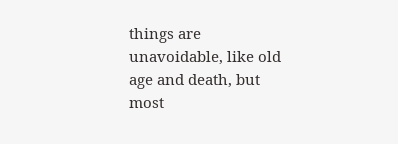things are unavoidable, like old age and death, but most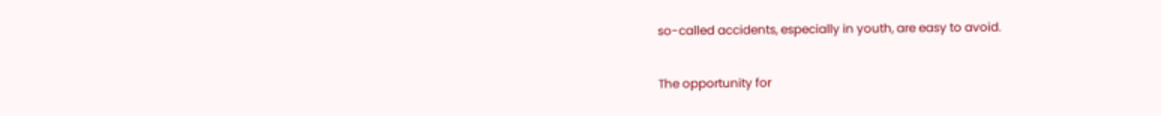so-called accidents, especially in youth, are easy to avoid.

The opportunity for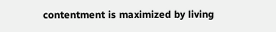contentment is maximized by living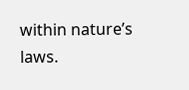within nature’s laws.